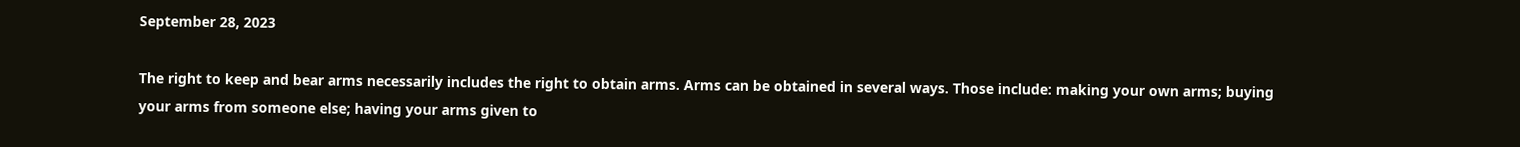September 28, 2023

The right to keep and bear arms necessarily includes the right to obtain arms. Arms can be obtained in several ways. Those include: making your own arms; buying your arms from someone else; having your arms given to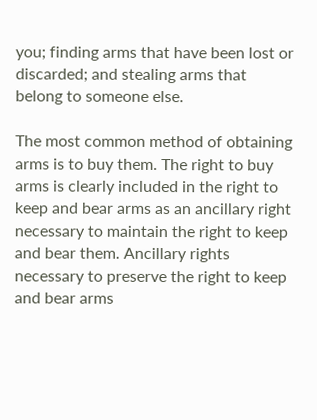you; finding arms that have been lost or discarded; and stealing arms that belong to someone else.

The most common method of obtaining arms is to buy them. The right to buy arms is clearly included in the right to keep and bear arms as an ancillary right necessary to maintain the right to keep and bear them. Ancillary rights necessary to preserve the right to keep and bear arms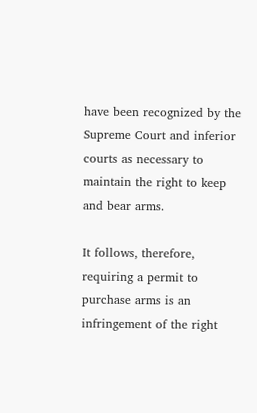have been recognized by the Supreme Court and inferior courts as necessary to maintain the right to keep and bear arms.

It follows, therefore, requiring a permit to purchase arms is an infringement of the right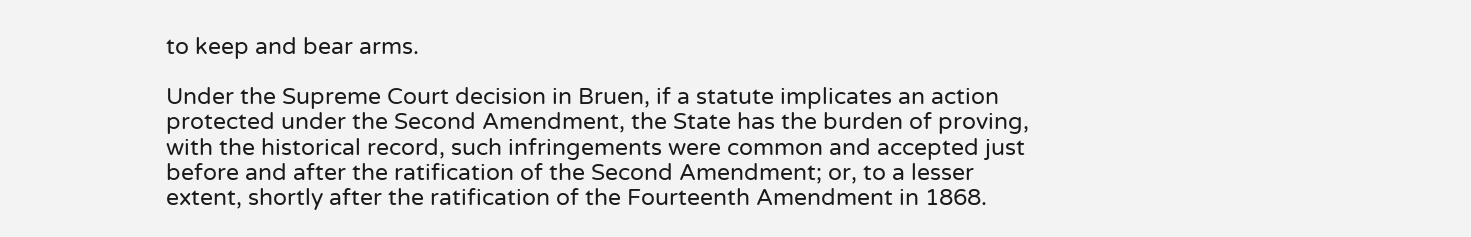to keep and bear arms.

Under the Supreme Court decision in Bruen, if a statute implicates an action protected under the Second Amendment, the State has the burden of proving, with the historical record, such infringements were common and accepted just before and after the ratification of the Second Amendment; or, to a lesser extent, shortly after the ratification of the Fourteenth Amendment in 1868.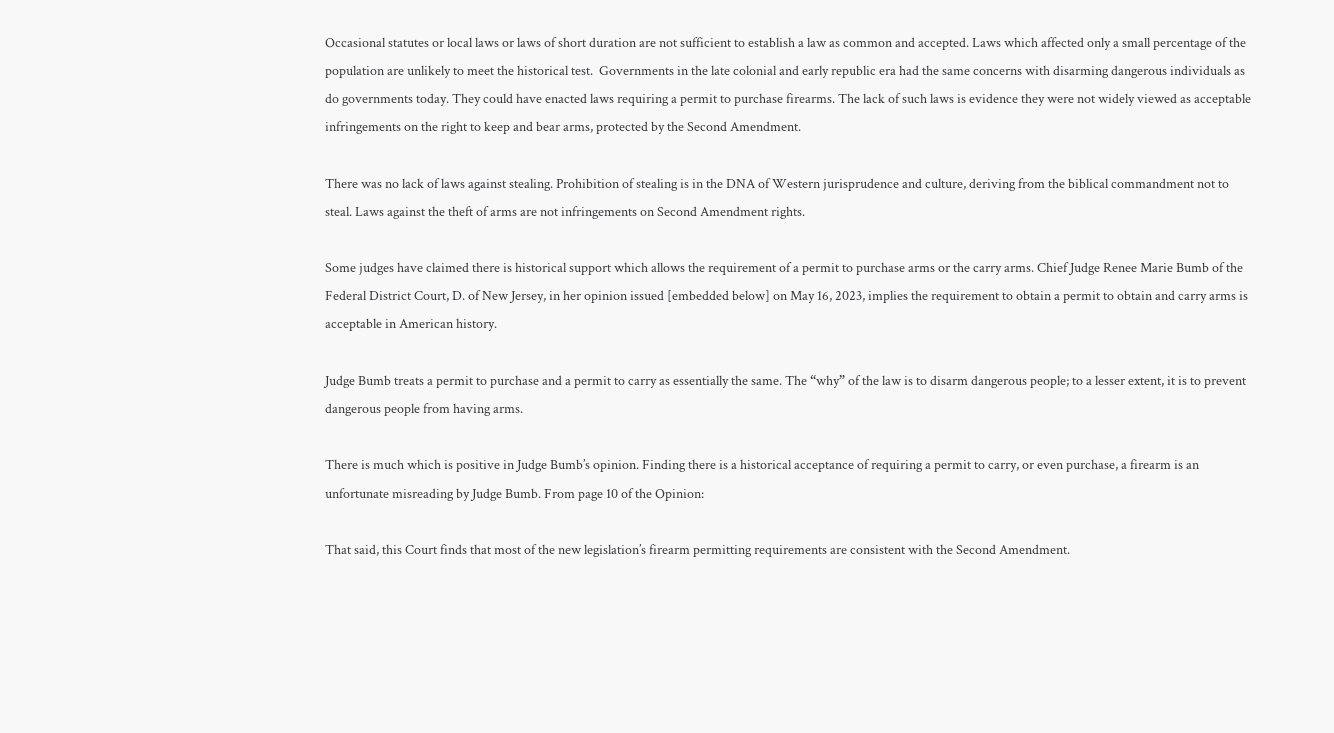Occasional statutes or local laws or laws of short duration are not sufficient to establish a law as common and accepted. Laws which affected only a small percentage of the population are unlikely to meet the historical test.  Governments in the late colonial and early republic era had the same concerns with disarming dangerous individuals as do governments today. They could have enacted laws requiring a permit to purchase firearms. The lack of such laws is evidence they were not widely viewed as acceptable infringements on the right to keep and bear arms, protected by the Second Amendment.

There was no lack of laws against stealing. Prohibition of stealing is in the DNA of Western jurisprudence and culture, deriving from the biblical commandment not to steal. Laws against the theft of arms are not infringements on Second Amendment rights.

Some judges have claimed there is historical support which allows the requirement of a permit to purchase arms or the carry arms. Chief Judge Renee Marie Bumb of the Federal District Court, D. of New Jersey, in her opinion issued [embedded below] on May 16, 2023, implies the requirement to obtain a permit to obtain and carry arms is acceptable in American history.

Judge Bumb treats a permit to purchase and a permit to carry as essentially the same. The “why” of the law is to disarm dangerous people; to a lesser extent, it is to prevent dangerous people from having arms.

There is much which is positive in Judge Bumb’s opinion. Finding there is a historical acceptance of requiring a permit to carry, or even purchase, a firearm is an unfortunate misreading by Judge Bumb. From page 10 of the Opinion:

That said, this Court finds that most of the new legislation’s firearm permitting requirements are consistent with the Second Amendment.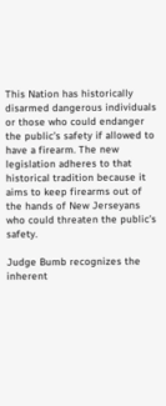This Nation has historically disarmed dangerous individuals or those who could endanger the public’s safety if allowed to have a firearm. The new legislation adheres to that historical tradition because it aims to keep firearms out of the hands of New Jerseyans who could threaten the public’s safety.

Judge Bumb recognizes the inherent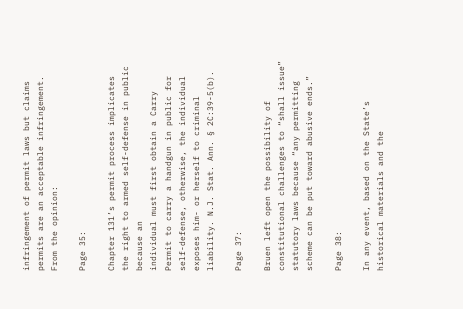infringement of permit laws but claims permits are an acceptable infringement.  From the opinion:

Page 35:

Chapter 131’s permit process implicates the right to armed self-defense in public because an
individual must first obtain a Carry Permit to carry a handgun in public for self-defense, otherwise, the individual exposes him- or herself to criminal liability. N.J. Stat. Ann. § 2C:39-5(b).

Page 37:

Bruen left open the possibility of constitutional challenges to “shall issue” statutory laws because “any permitting scheme can be put toward abusive ends.”

Page 38:

In any event, based on the State’s historical materials and the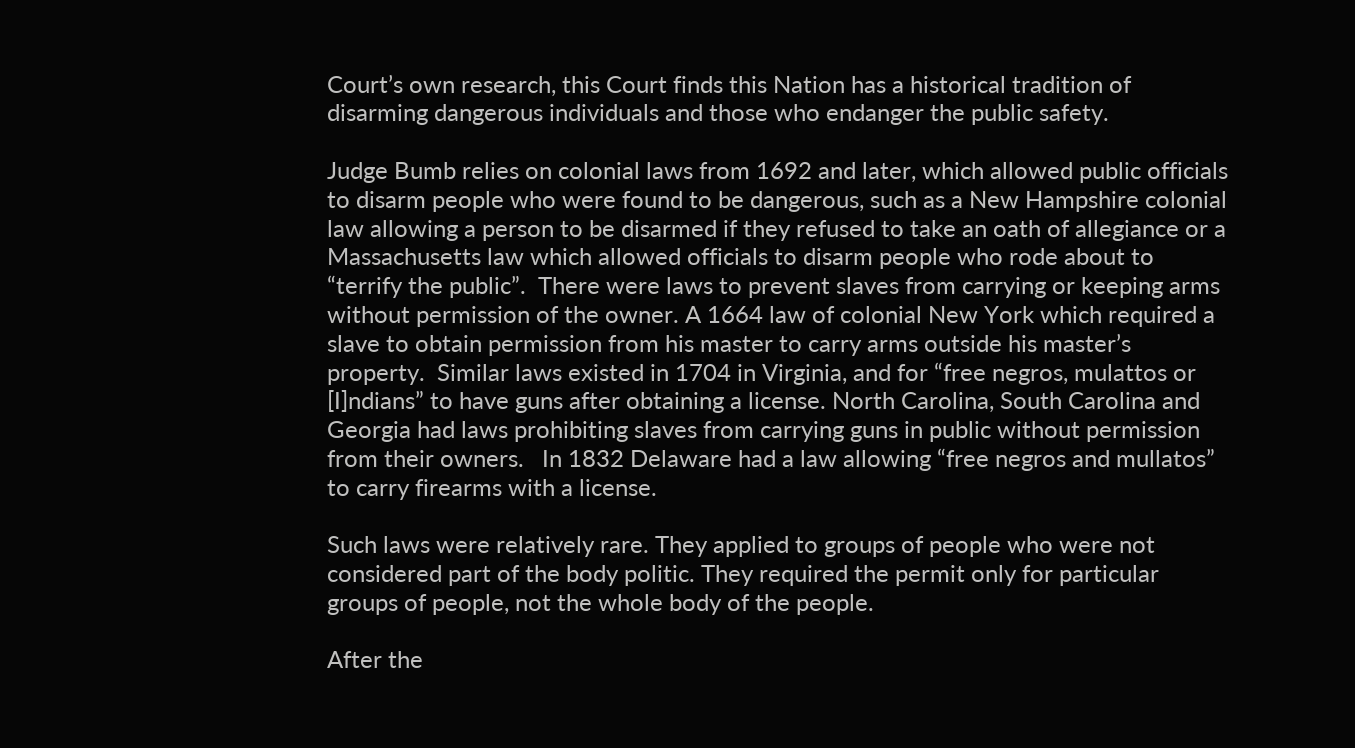Court’s own research, this Court finds this Nation has a historical tradition of disarming dangerous individuals and those who endanger the public safety.

Judge Bumb relies on colonial laws from 1692 and later, which allowed public officials to disarm people who were found to be dangerous, such as a New Hampshire colonial law allowing a person to be disarmed if they refused to take an oath of allegiance or a Massachusetts law which allowed officials to disarm people who rode about to “terrify the public”.  There were laws to prevent slaves from carrying or keeping arms without permission of the owner. A 1664 law of colonial New York which required a slave to obtain permission from his master to carry arms outside his master’s property.  Similar laws existed in 1704 in Virginia, and for “free negros, mulattos or [I]ndians” to have guns after obtaining a license. North Carolina, South Carolina and Georgia had laws prohibiting slaves from carrying guns in public without permission from their owners.   In 1832 Delaware had a law allowing “free negros and mullatos” to carry firearms with a license.

Such laws were relatively rare. They applied to groups of people who were not considered part of the body politic. They required the permit only for particular groups of people, not the whole body of the people.

After the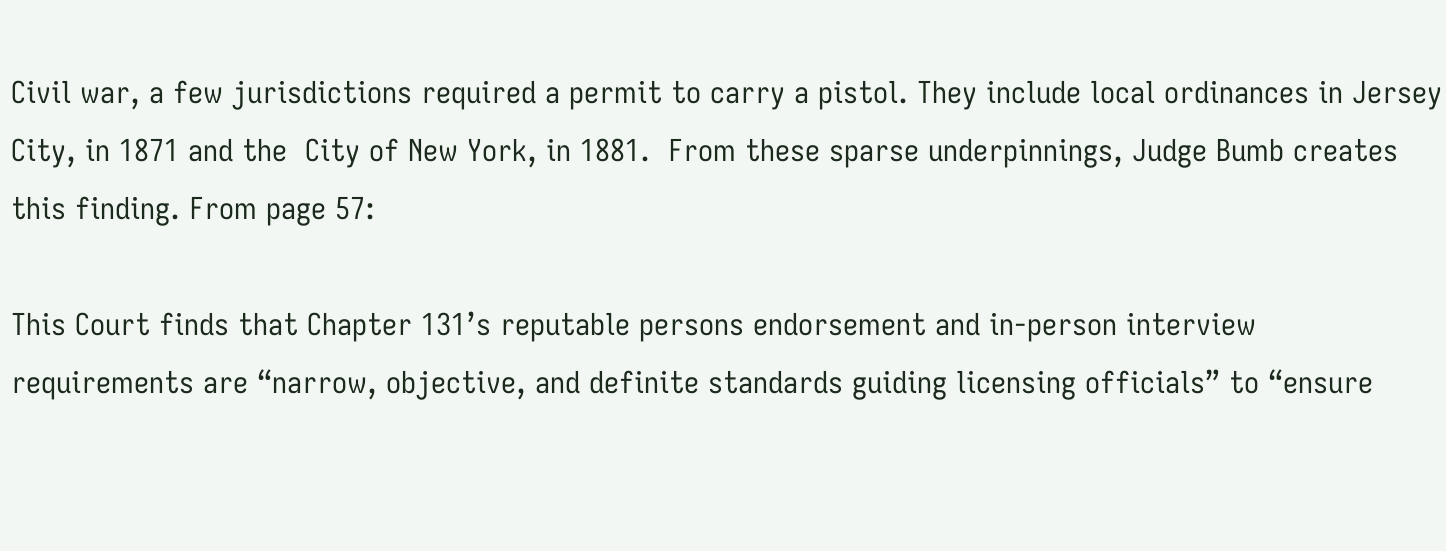Civil war, a few jurisdictions required a permit to carry a pistol. They include local ordinances in Jersey City, in 1871 and the  City of New York, in 1881.  From these sparse underpinnings, Judge Bumb creates this finding. From page 57:

This Court finds that Chapter 131’s reputable persons endorsement and in-person interview requirements are “narrow, objective, and definite standards guiding licensing officials” to “ensure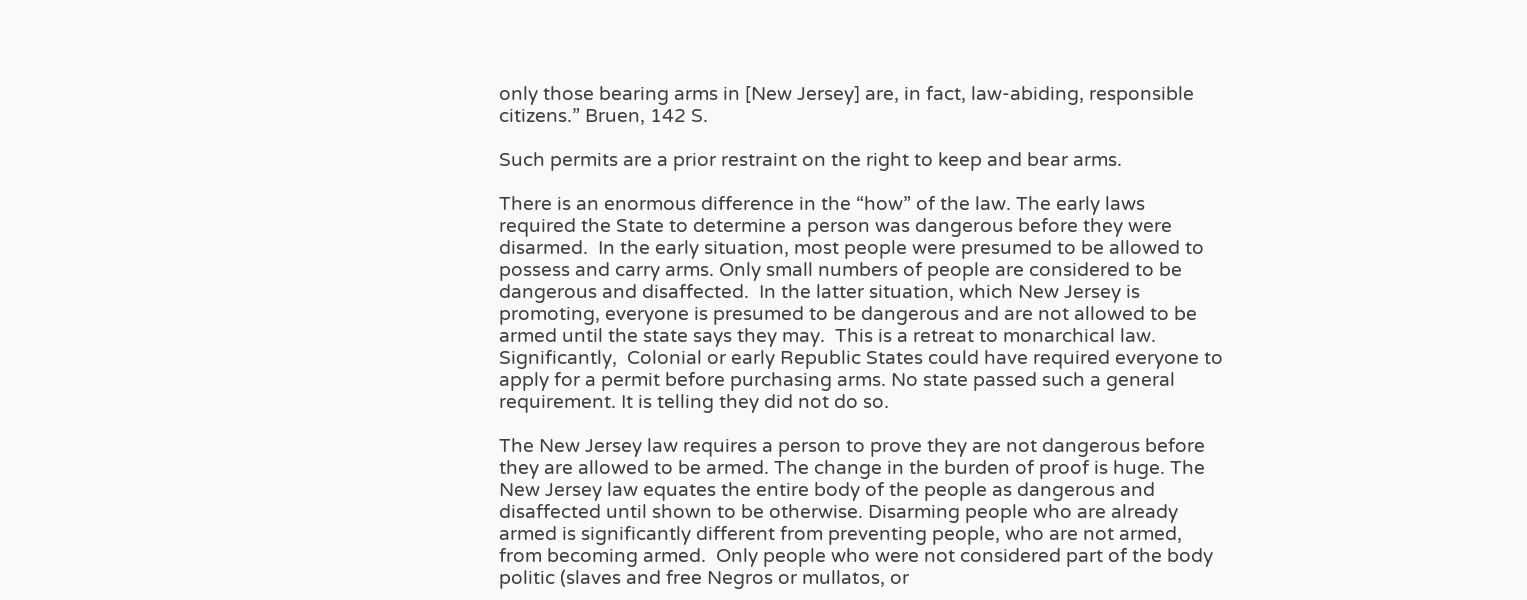only those bearing arms in [New Jersey] are, in fact, law-abiding, responsible citizens.” Bruen, 142 S.

Such permits are a prior restraint on the right to keep and bear arms.

There is an enormous difference in the “how” of the law. The early laws required the State to determine a person was dangerous before they were disarmed.  In the early situation, most people were presumed to be allowed to possess and carry arms. Only small numbers of people are considered to be dangerous and disaffected.  In the latter situation, which New Jersey is promoting, everyone is presumed to be dangerous and are not allowed to be armed until the state says they may.  This is a retreat to monarchical law. Significantly,  Colonial or early Republic States could have required everyone to apply for a permit before purchasing arms. No state passed such a general requirement. It is telling they did not do so.

The New Jersey law requires a person to prove they are not dangerous before they are allowed to be armed. The change in the burden of proof is huge. The New Jersey law equates the entire body of the people as dangerous and disaffected until shown to be otherwise. Disarming people who are already armed is significantly different from preventing people, who are not armed, from becoming armed.  Only people who were not considered part of the body politic (slaves and free Negros or mullatos, or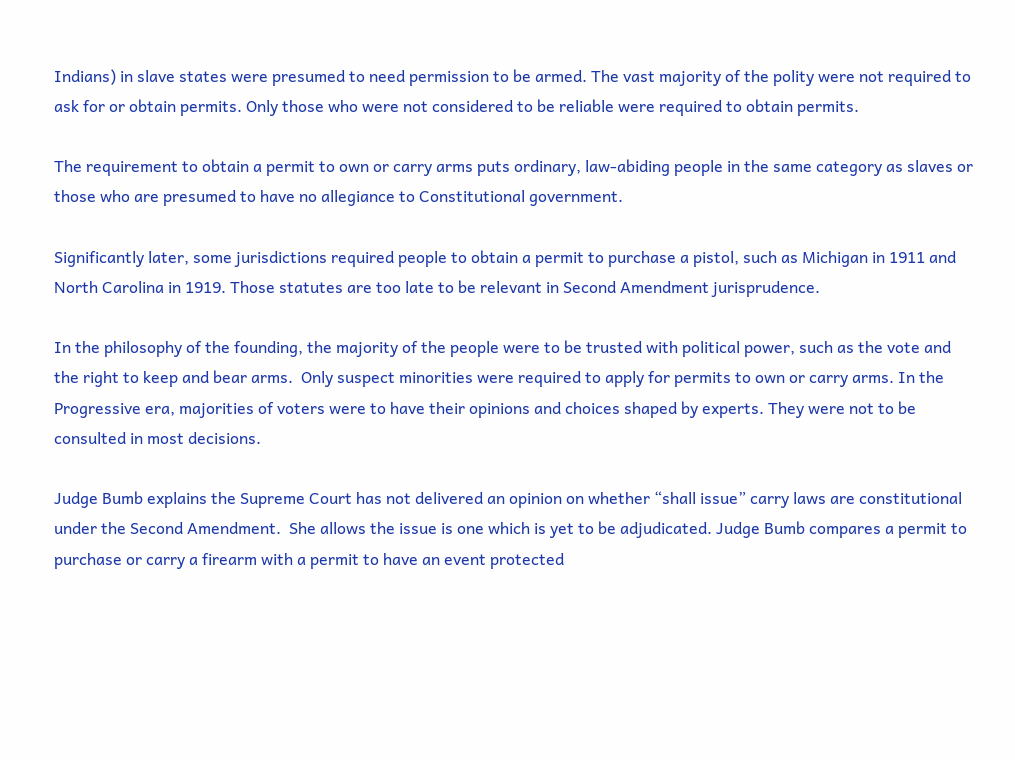Indians) in slave states were presumed to need permission to be armed. The vast majority of the polity were not required to ask for or obtain permits. Only those who were not considered to be reliable were required to obtain permits.

The requirement to obtain a permit to own or carry arms puts ordinary, law-abiding people in the same category as slaves or those who are presumed to have no allegiance to Constitutional government.

Significantly later, some jurisdictions required people to obtain a permit to purchase a pistol, such as Michigan in 1911 and North Carolina in 1919. Those statutes are too late to be relevant in Second Amendment jurisprudence.

In the philosophy of the founding, the majority of the people were to be trusted with political power, such as the vote and the right to keep and bear arms.  Only suspect minorities were required to apply for permits to own or carry arms. In the Progressive era, majorities of voters were to have their opinions and choices shaped by experts. They were not to be consulted in most decisions.

Judge Bumb explains the Supreme Court has not delivered an opinion on whether “shall issue” carry laws are constitutional under the Second Amendment.  She allows the issue is one which is yet to be adjudicated. Judge Bumb compares a permit to purchase or carry a firearm with a permit to have an event protected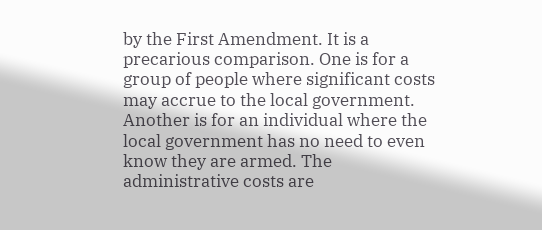by the First Amendment. It is a precarious comparison. One is for a group of people where significant costs may accrue to the local government. Another is for an individual where the local government has no need to even know they are armed. The administrative costs are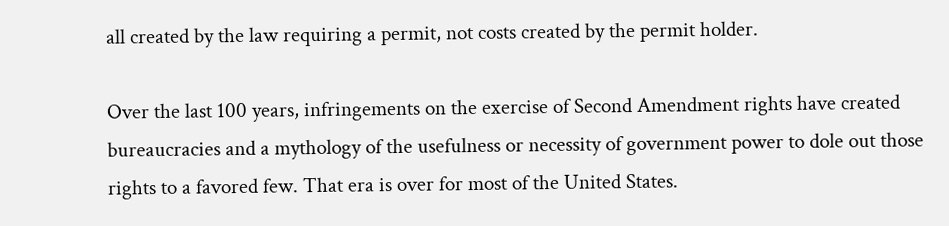all created by the law requiring a permit, not costs created by the permit holder.

Over the last 100 years, infringements on the exercise of Second Amendment rights have created bureaucracies and a mythology of the usefulness or necessity of government power to dole out those rights to a favored few. That era is over for most of the United States.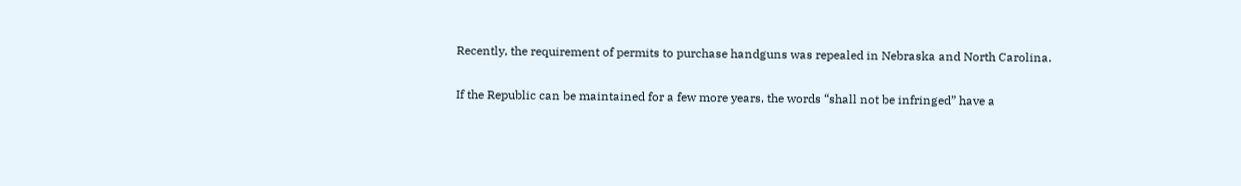Recently, the requirement of permits to purchase handguns was repealed in Nebraska and North Carolina.

If the Republic can be maintained for a few more years, the words “shall not be infringed” have a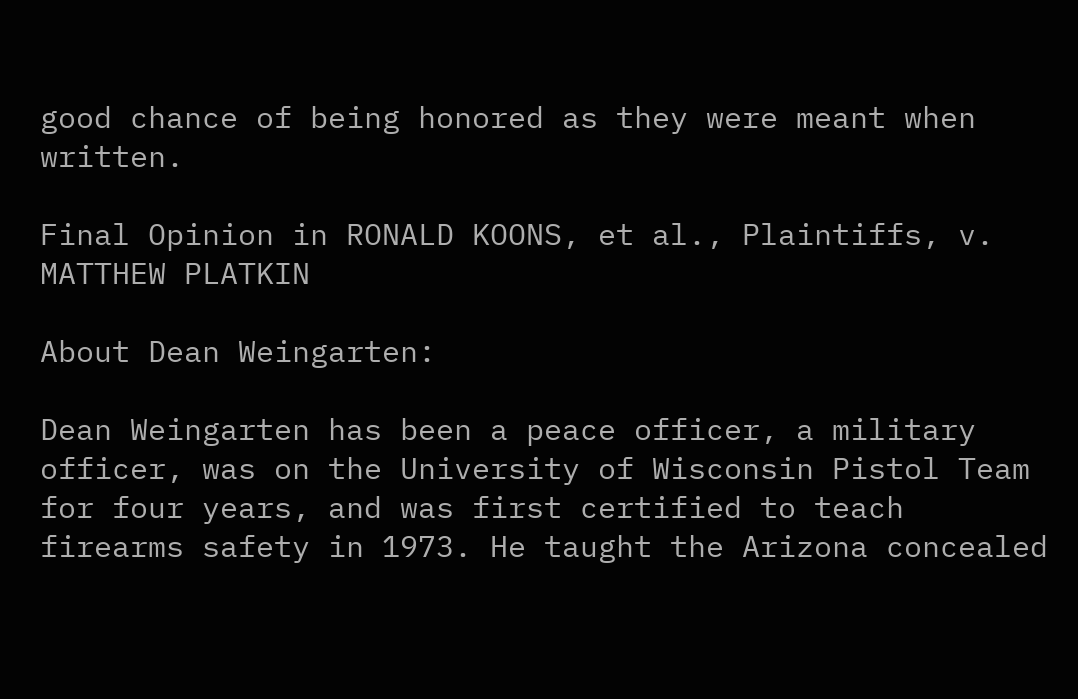good chance of being honored as they were meant when written.

Final Opinion in RONALD KOONS, et al., Plaintiffs, v. MATTHEW PLATKIN

About Dean Weingarten:

Dean Weingarten has been a peace officer, a military officer, was on the University of Wisconsin Pistol Team for four years, and was first certified to teach firearms safety in 1973. He taught the Arizona concealed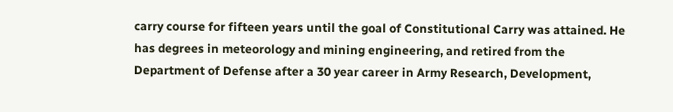carry course for fifteen years until the goal of Constitutional Carry was attained. He has degrees in meteorology and mining engineering, and retired from the Department of Defense after a 30 year career in Army Research, Development,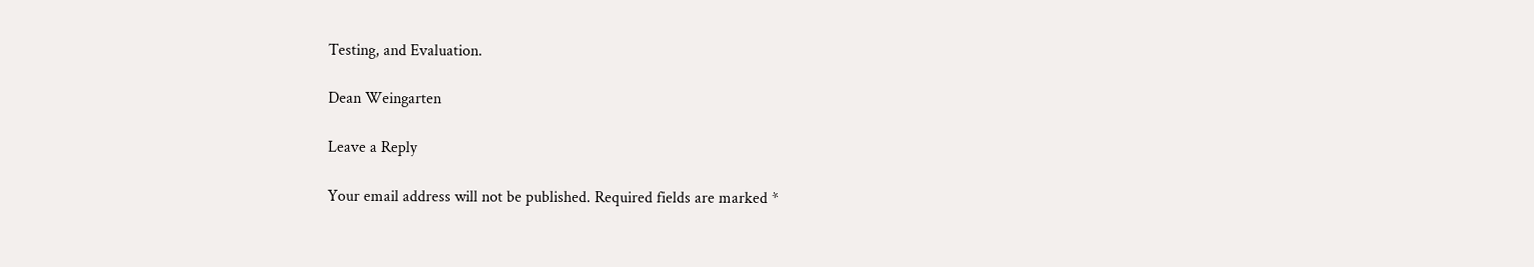Testing, and Evaluation.

Dean Weingarten

Leave a Reply

Your email address will not be published. Required fields are marked *